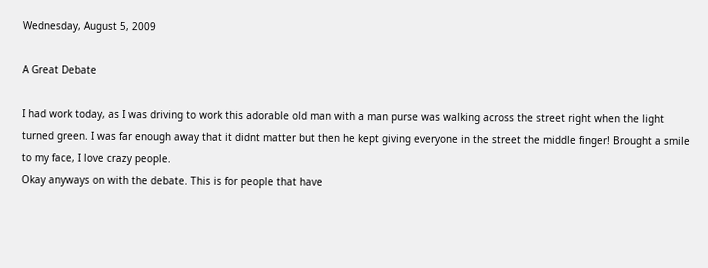Wednesday, August 5, 2009

A Great Debate

I had work today, as I was driving to work this adorable old man with a man purse was walking across the street right when the light turned green. I was far enough away that it didnt matter but then he kept giving everyone in the street the middle finger! Brought a smile to my face, I love crazy people.
Okay anyways on with the debate. This is for people that have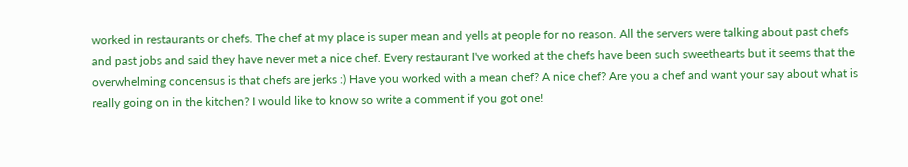worked in restaurants or chefs. The chef at my place is super mean and yells at people for no reason. All the servers were talking about past chefs and past jobs and said they have never met a nice chef. Every restaurant I've worked at the chefs have been such sweethearts but it seems that the overwhelming concensus is that chefs are jerks :) Have you worked with a mean chef? A nice chef? Are you a chef and want your say about what is really going on in the kitchen? I would like to know so write a comment if you got one!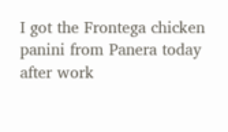I got the Frontega chicken panini from Panera today after work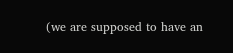(we are supposed to have an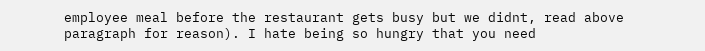employee meal before the restaurant gets busy but we didnt, read above paragraph for reason). I hate being so hungry that you need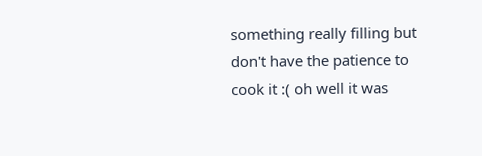something really filling but don't have the patience to cook it :( oh well it was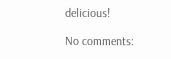delicious!

No comments: